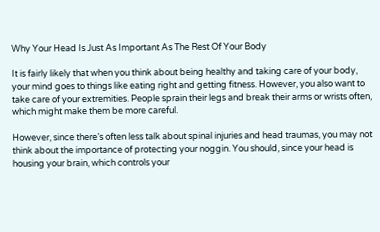Why Your Head Is Just As Important As The Rest Of Your Body

It is fairly likely that when you think about being healthy and taking care of your body, your mind goes to things like eating right and getting fitness. However, you also want to take care of your extremities. People sprain their legs and break their arms or wrists often, which might make them be more careful.

However, since there’s often less talk about spinal injuries and head traumas, you may not think about the importance of protecting your noggin. You should, since your head is housing your brain, which controls your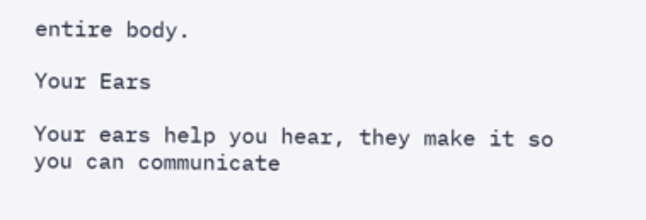entire body.

Your Ears

Your ears help you hear, they make it so you can communicate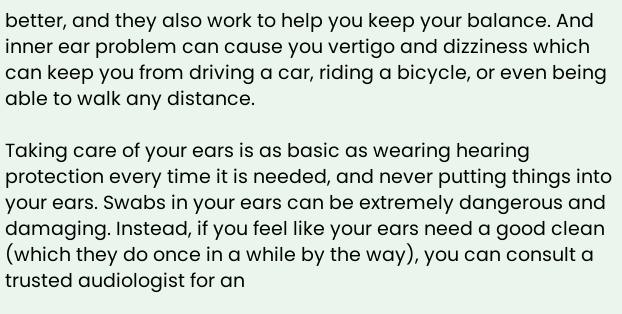better, and they also work to help you keep your balance. And inner ear problem can cause you vertigo and dizziness which can keep you from driving a car, riding a bicycle, or even being able to walk any distance.

Taking care of your ears is as basic as wearing hearing protection every time it is needed, and never putting things into your ears. Swabs in your ears can be extremely dangerous and damaging. Instead, if you feel like your ears need a good clean (which they do once in a while by the way), you can consult a trusted audiologist for an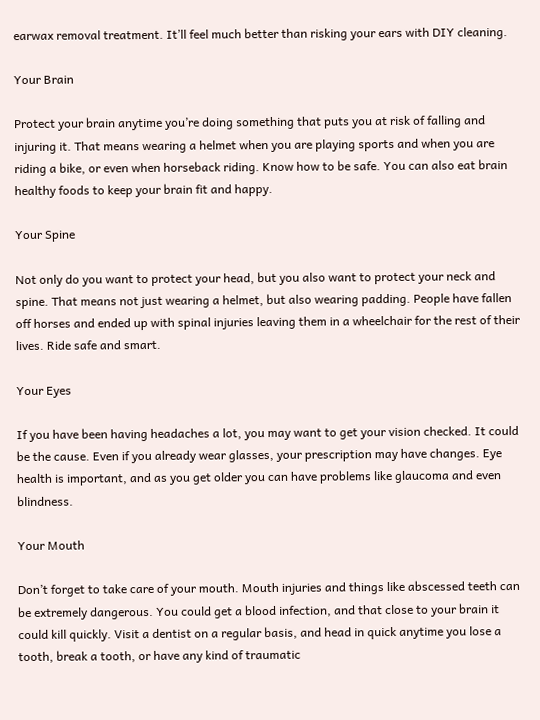earwax removal treatment. It’ll feel much better than risking your ears with DIY cleaning.

Your Brain

Protect your brain anytime you’re doing something that puts you at risk of falling and injuring it. That means wearing a helmet when you are playing sports and when you are riding a bike, or even when horseback riding. Know how to be safe. You can also eat brain healthy foods to keep your brain fit and happy.

Your Spine

Not only do you want to protect your head, but you also want to protect your neck and spine. That means not just wearing a helmet, but also wearing padding. People have fallen off horses and ended up with spinal injuries leaving them in a wheelchair for the rest of their lives. Ride safe and smart.

Your Eyes

If you have been having headaches a lot, you may want to get your vision checked. It could be the cause. Even if you already wear glasses, your prescription may have changes. Eye health is important, and as you get older you can have problems like glaucoma and even blindness.

Your Mouth

Don’t forget to take care of your mouth. Mouth injuries and things like abscessed teeth can be extremely dangerous. You could get a blood infection, and that close to your brain it could kill quickly. Visit a dentist on a regular basis, and head in quick anytime you lose a tooth, break a tooth, or have any kind of traumatic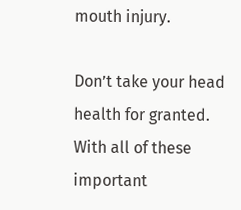mouth injury.

Don’t take your head health for granted. With all of these important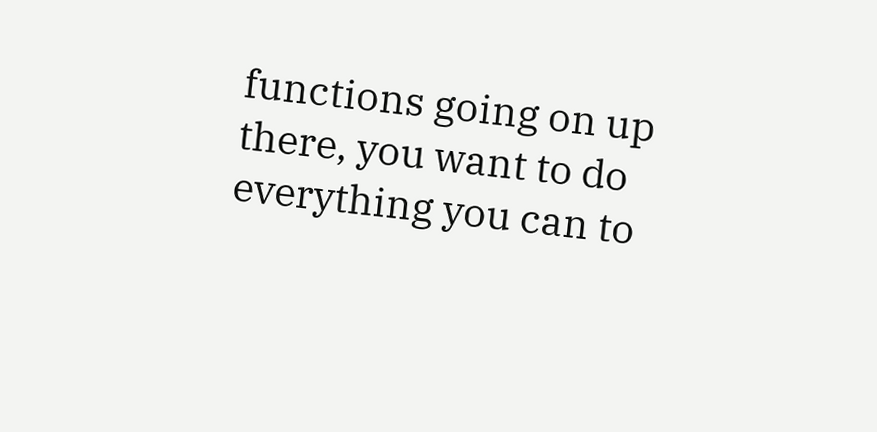functions going on up there, you want to do everything you can to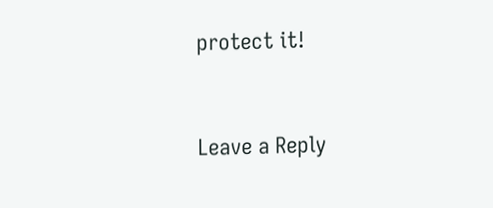protect it!


Leave a Reply